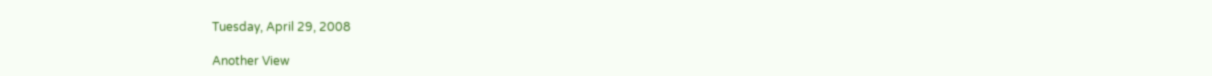Tuesday, April 29, 2008

Another View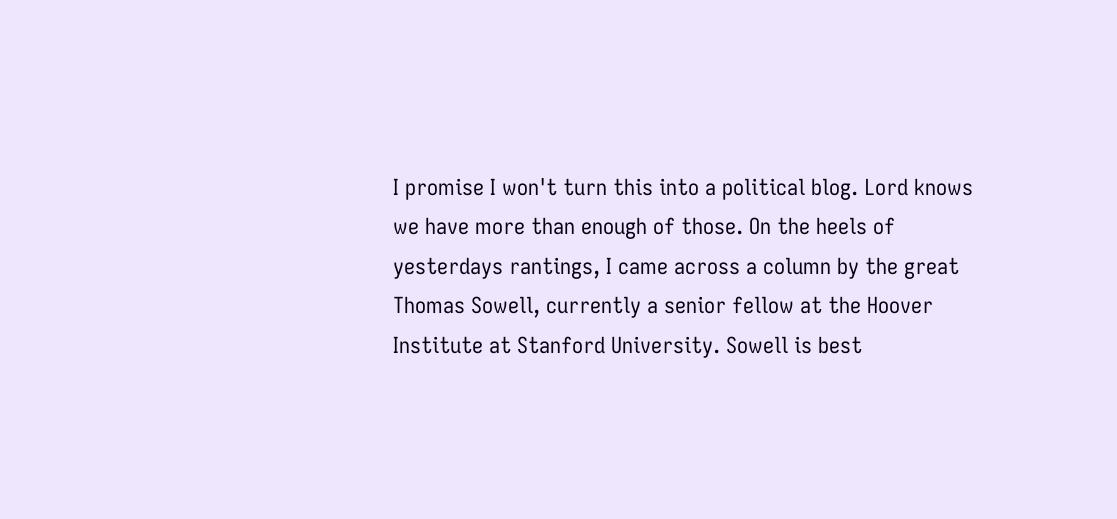I promise I won't turn this into a political blog. Lord knows we have more than enough of those. On the heels of yesterdays rantings, I came across a column by the great Thomas Sowell, currently a senior fellow at the Hoover Institute at Stanford University. Sowell is best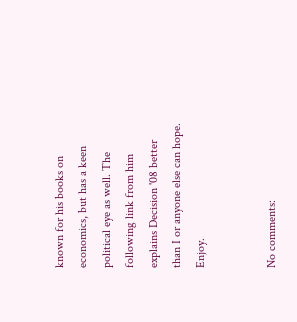known for his books on economics, but has a keen political eye as well. The following link from him explains Decision '08 better than I or anyone else can hope. Enjoy.


No comments: